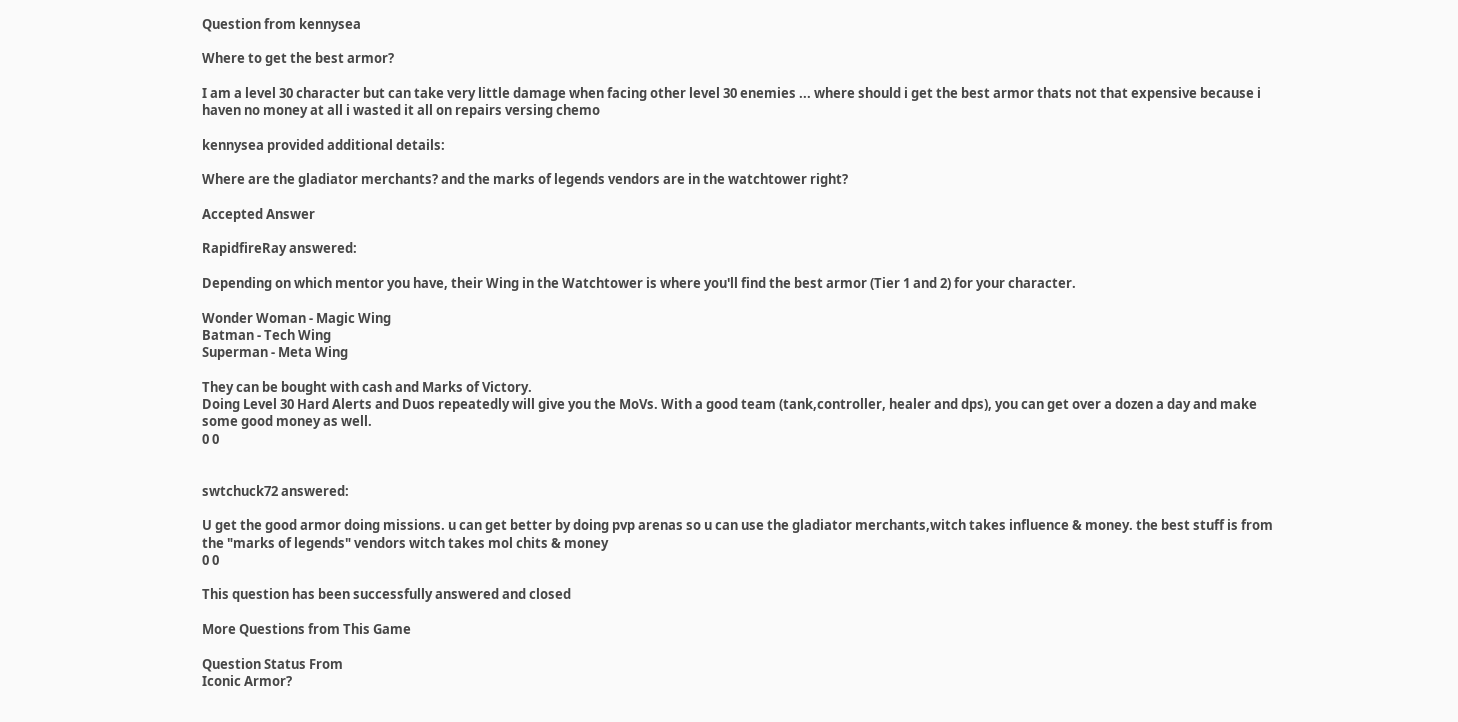Question from kennysea

Where to get the best armor?

I am a level 30 character but can take very little damage when facing other level 30 enemies ... where should i get the best armor thats not that expensive because i haven no money at all i wasted it all on repairs versing chemo

kennysea provided additional details:

Where are the gladiator merchants? and the marks of legends vendors are in the watchtower right?

Accepted Answer

RapidfireRay answered:

Depending on which mentor you have, their Wing in the Watchtower is where you'll find the best armor (Tier 1 and 2) for your character.

Wonder Woman - Magic Wing
Batman - Tech Wing
Superman - Meta Wing

They can be bought with cash and Marks of Victory.
Doing Level 30 Hard Alerts and Duos repeatedly will give you the MoVs. With a good team (tank,controller, healer and dps), you can get over a dozen a day and make some good money as well.
0 0


swtchuck72 answered:

U get the good armor doing missions. u can get better by doing pvp arenas so u can use the gladiator merchants,witch takes influence & money. the best stuff is from the "marks of legends" vendors witch takes mol chits & money
0 0

This question has been successfully answered and closed

More Questions from This Game

Question Status From
Iconic Armor?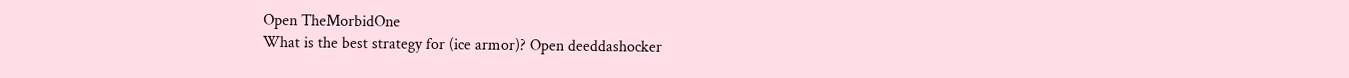Open TheMorbidOne
What is the best strategy for (ice armor)? Open deeddashocker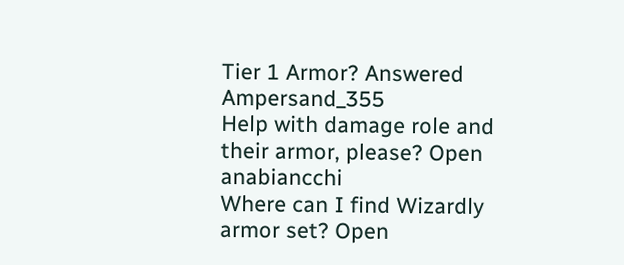Tier 1 Armor? Answered Ampersand_355
Help with damage role and their armor, please? Open anabiancchi
Where can I find Wizardly armor set? Open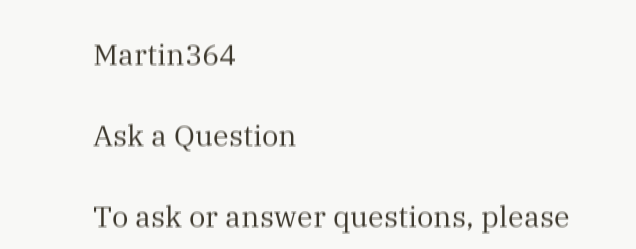Martin364

Ask a Question

To ask or answer questions, please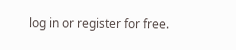log in or register for free.